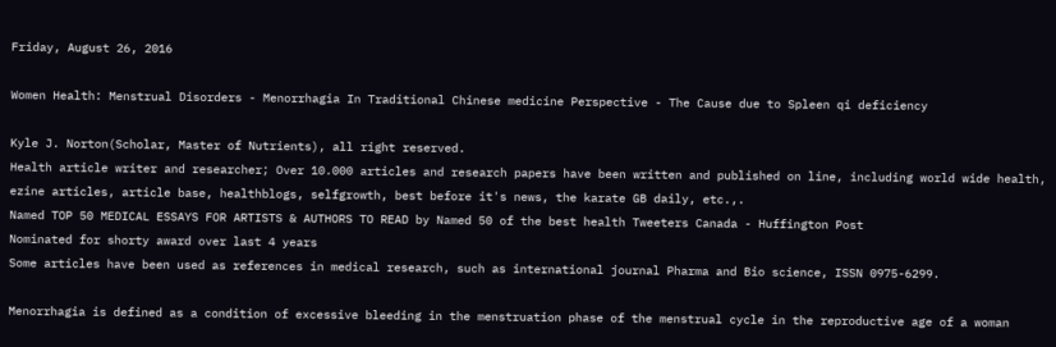Friday, August 26, 2016

Women Health: Menstrual Disorders - Menorrhagia In Traditional Chinese medicine Perspective - The Cause due to Spleen qi deficiency

Kyle J. Norton(Scholar, Master of Nutrients), all right reserved.
Health article writer and researcher; Over 10.000 articles and research papers have been written and published on line, including world wide health, ezine articles, article base, healthblogs, selfgrowth, best before it's news, the karate GB daily, etc.,.
Named TOP 50 MEDICAL ESSAYS FOR ARTISTS & AUTHORS TO READ by Named 50 of the best health Tweeters Canada - Huffington Post
Nominated for shorty award over last 4 years
Some articles have been used as references in medical research, such as international journal Pharma and Bio science, ISSN 0975-6299.

Menorrhagia is defined as a condition of excessive bleeding in the menstruation phase of the menstrual cycle in the reproductive age of a woman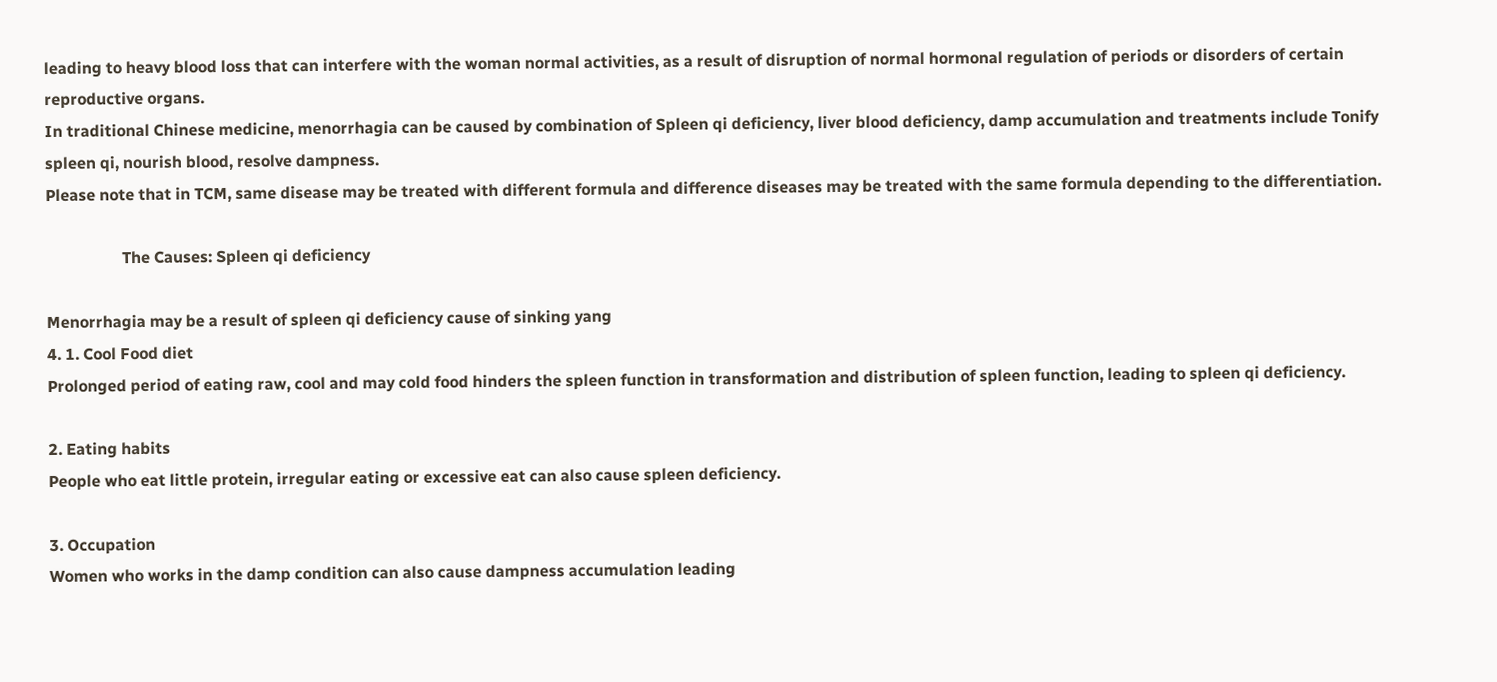leading to heavy blood loss that can interfere with the woman normal activities, as a result of disruption of normal hormonal regulation of periods or disorders of certain reproductive organs.
In traditional Chinese medicine, menorrhagia can be caused by combination of Spleen qi deficiency, liver blood deficiency, damp accumulation and treatments include Tonify spleen qi, nourish blood, resolve dampness.
Please note that in TCM, same disease may be treated with different formula and difference diseases may be treated with the same formula depending to the differentiation.

                   The Causes: Spleen qi deficiency

Menorrhagia may be a result of spleen qi deficiency cause of sinking yang
4. 1. Cool Food diet
Prolonged period of eating raw, cool and may cold food hinders the spleen function in transformation and distribution of spleen function, leading to spleen qi deficiency.

2. Eating habits
People who eat little protein, irregular eating or excessive eat can also cause spleen deficiency.

3. Occupation
Women who works in the damp condition can also cause dampness accumulation leading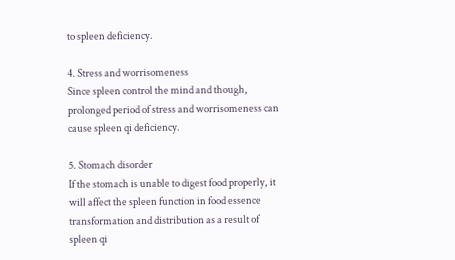to spleen deficiency.

4. Stress and worrisomeness
Since spleen control the mind and though, prolonged period of stress and worrisomeness can cause spleen qi deficiency.

5. Stomach disorder
If the stomach is unable to digest food properly, it will affect the spleen function in food essence transformation and distribution as a result of spleen qi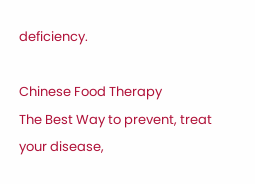deficiency.

Chinese Food Therapy
The Best Way to prevent, treat your disease,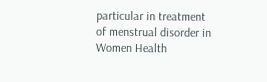particular in treatment of menstrual disorder in Women Health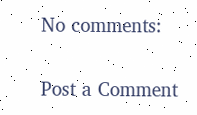No comments:

Post a Comment